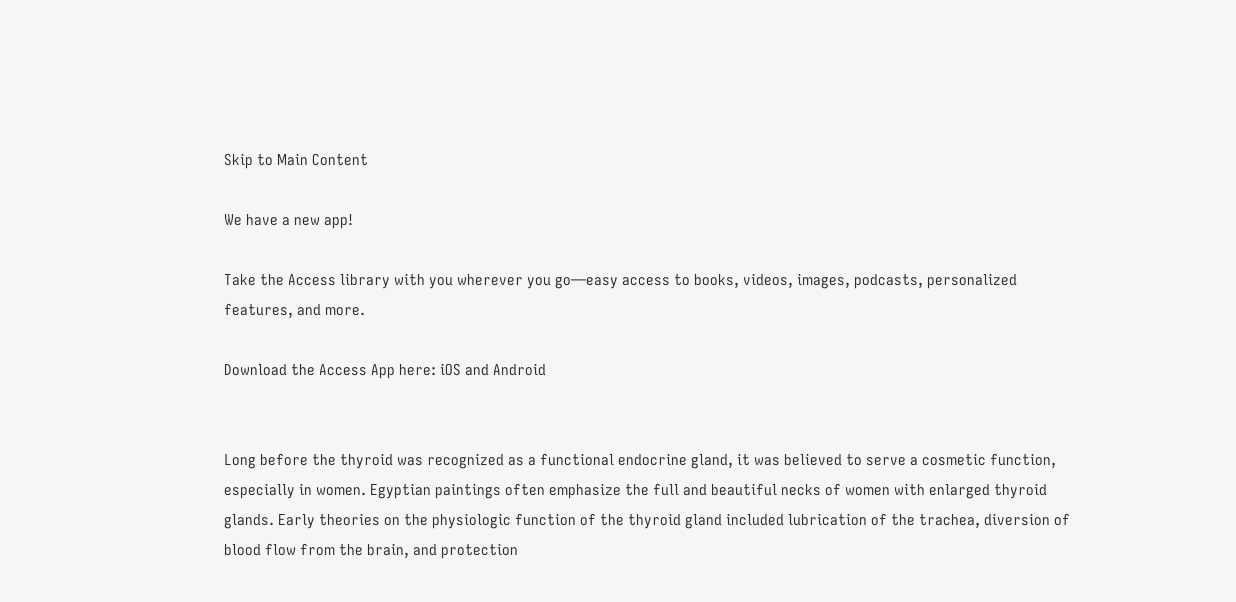Skip to Main Content

We have a new app!

Take the Access library with you wherever you go—easy access to books, videos, images, podcasts, personalized features, and more.

Download the Access App here: iOS and Android


Long before the thyroid was recognized as a functional endocrine gland, it was believed to serve a cosmetic function, especially in women. Egyptian paintings often emphasize the full and beautiful necks of women with enlarged thyroid glands. Early theories on the physiologic function of the thyroid gland included lubrication of the trachea, diversion of blood flow from the brain, and protection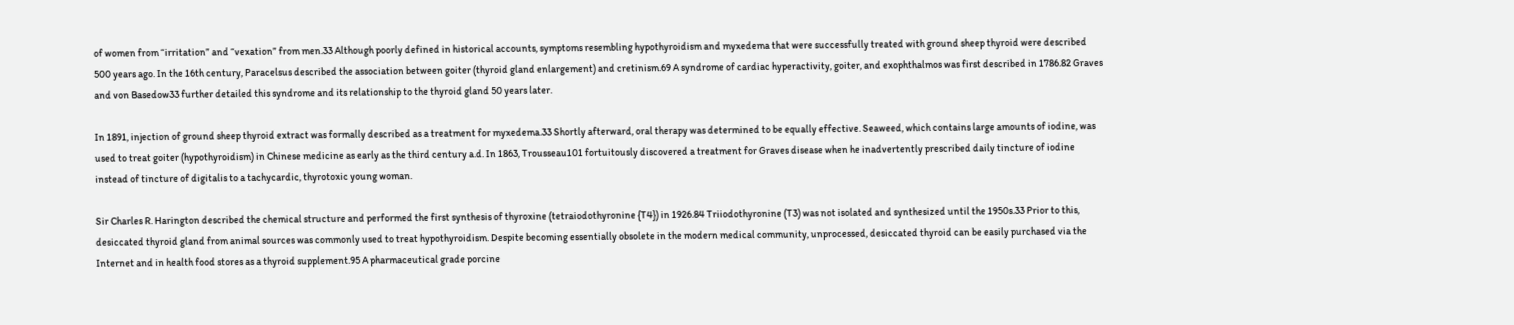of women from “irritation” and “vexation” from men.33 Although poorly defined in historical accounts, symptoms resembling hypothyroidism and myxedema that were successfully treated with ground sheep thyroid were described 500 years ago. In the 16th century, Paracelsus described the association between goiter (thyroid gland enlargement) and cretinism.69 A syndrome of cardiac hyperactivity, goiter, and exophthalmos was first described in 1786.82 Graves and von Basedow33 further detailed this syndrome and its relationship to the thyroid gland 50 years later.

In 1891, injection of ground sheep thyroid extract was formally described as a treatment for myxedema.33 Shortly afterward, oral therapy was determined to be equally effective. Seaweed, which contains large amounts of iodine, was used to treat goiter (hypothyroidism) in Chinese medicine as early as the third century a.d. In 1863, Trousseau101 fortuitously discovered a treatment for Graves disease when he inadvertently prescribed daily tincture of iodine instead of tincture of digitalis to a tachycardic, thyrotoxic young woman.

Sir Charles R. Harington described the chemical structure and performed the first synthesis of thyroxine (tetraiodothyronine {T4}) in 1926.84 Triiodothyronine (T3) was not isolated and synthesized until the 1950s.33 Prior to this, desiccated thyroid gland from animal sources was commonly used to treat hypothyroidism. Despite becoming essentially obsolete in the modern medical community, unprocessed, desiccated thyroid can be easily purchased via the Internet and in health food stores as a thyroid supplement.95 A pharmaceutical grade porcine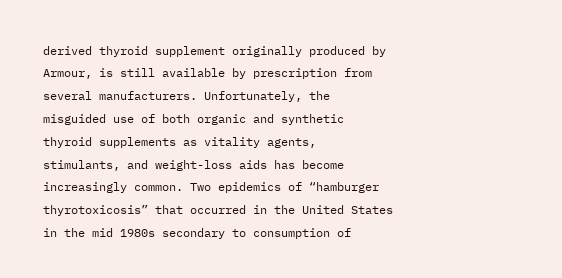derived thyroid supplement originally produced by Armour, is still available by prescription from several manufacturers. Unfortunately, the misguided use of both organic and synthetic thyroid supplements as vitality agents, stimulants, and weight-loss aids has become increasingly common. Two epidemics of “hamburger thyrotoxicosis” that occurred in the United States in the mid 1980s secondary to consumption of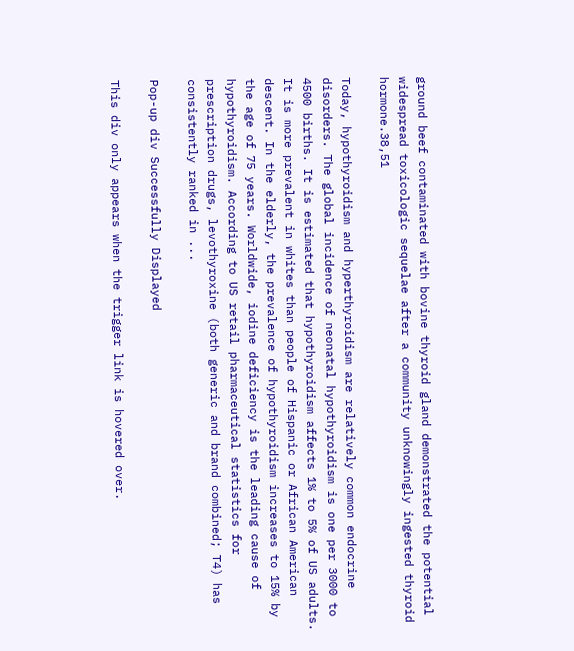ground beef contaminated with bovine thyroid gland demonstrated the potential widespread toxicologic sequelae after a community unknowingly ingested thyroid hormone.38,51

Today, hypothyroidism and hyperthyroidism are relatively common endocrine disorders. The global incidence of neonatal hypothyroidism is one per 3000 to 4500 births. It is estimated that hypothyroidism affects 1% to 5% of US adults. It is more prevalent in whites than people of Hispanic or African American descent. In the elderly, the prevalence of hypothyroidism increases to 15% by the age of 75 years. Worldwide, iodine deficiency is the leading cause of hypothyroidism. According to US retail pharmaceutical statistics for prescription drugs, levothyroxine (both generic and brand combined; T4) has consistently ranked in ...

Pop-up div Successfully Displayed

This div only appears when the trigger link is hovered over.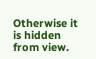Otherwise it is hidden from view.